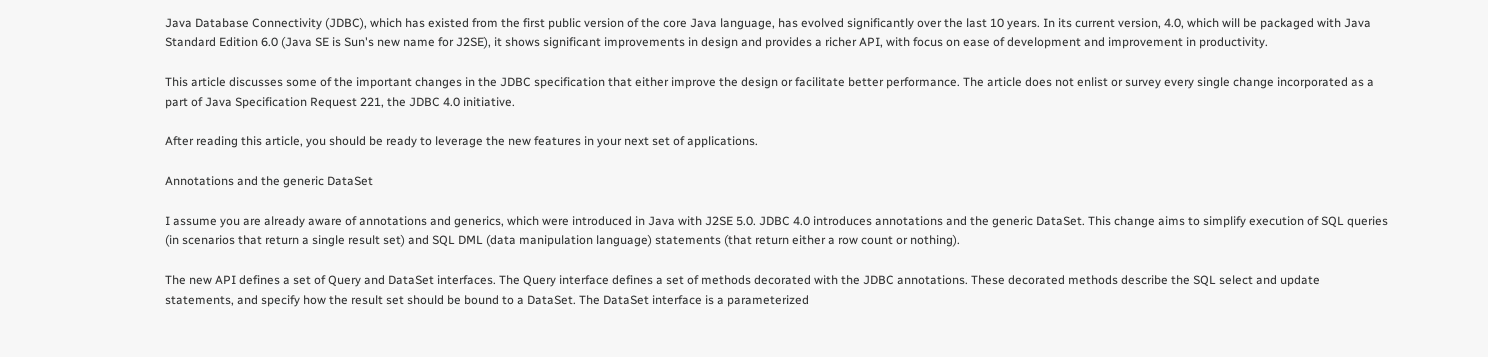Java Database Connectivity (JDBC), which has existed from the first public version of the core Java language, has evolved significantly over the last 10 years. In its current version, 4.0, which will be packaged with Java Standard Edition 6.0 (Java SE is Sun's new name for J2SE), it shows significant improvements in design and provides a richer API, with focus on ease of development and improvement in productivity.

This article discusses some of the important changes in the JDBC specification that either improve the design or facilitate better performance. The article does not enlist or survey every single change incorporated as a part of Java Specification Request 221, the JDBC 4.0 initiative.

After reading this article, you should be ready to leverage the new features in your next set of applications.

Annotations and the generic DataSet

I assume you are already aware of annotations and generics, which were introduced in Java with J2SE 5.0. JDBC 4.0 introduces annotations and the generic DataSet. This change aims to simplify execution of SQL queries (in scenarios that return a single result set) and SQL DML (data manipulation language) statements (that return either a row count or nothing).

The new API defines a set of Query and DataSet interfaces. The Query interface defines a set of methods decorated with the JDBC annotations. These decorated methods describe the SQL select and update statements, and specify how the result set should be bound to a DataSet. The DataSet interface is a parameterized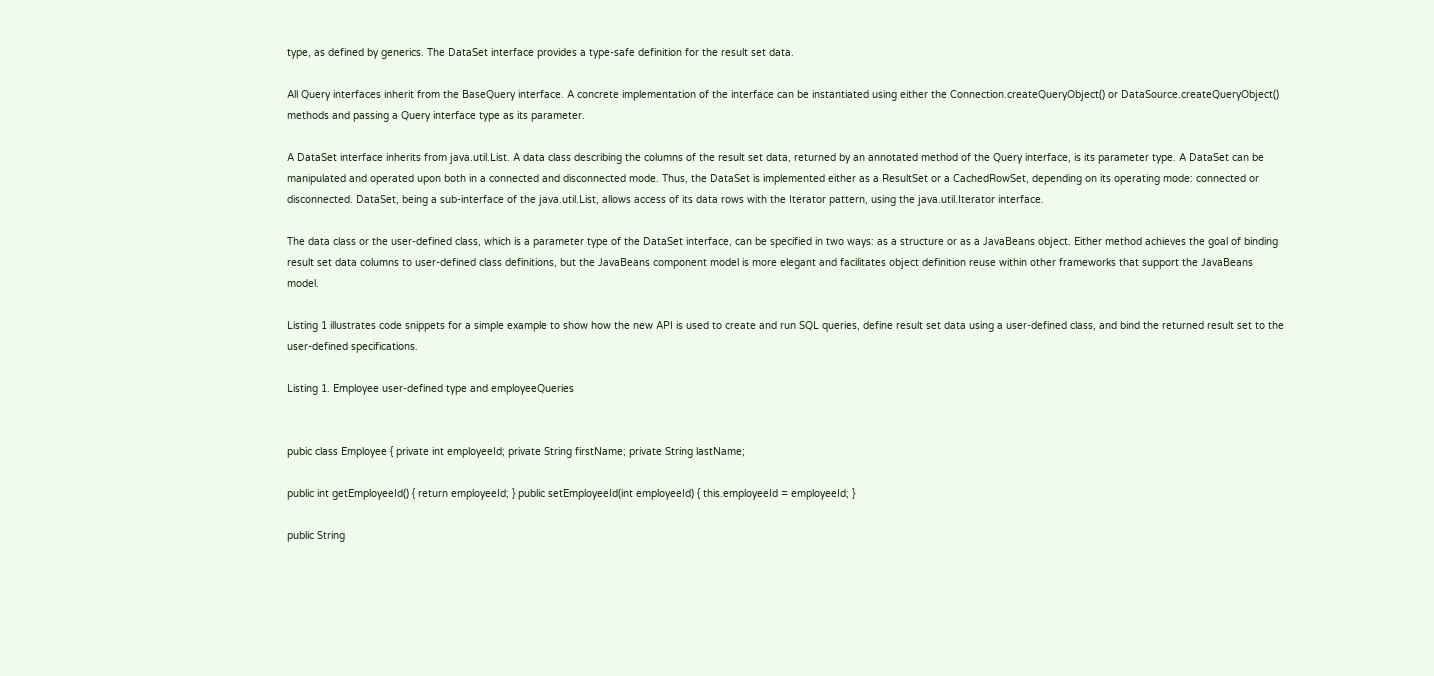type, as defined by generics. The DataSet interface provides a type-safe definition for the result set data.

All Query interfaces inherit from the BaseQuery interface. A concrete implementation of the interface can be instantiated using either the Connection.createQueryObject() or DataSource.createQueryObject() methods and passing a Query interface type as its parameter.

A DataSet interface inherits from java.util.List. A data class describing the columns of the result set data, returned by an annotated method of the Query interface, is its parameter type. A DataSet can be manipulated and operated upon both in a connected and disconnected mode. Thus, the DataSet is implemented either as a ResultSet or a CachedRowSet, depending on its operating mode: connected or disconnected. DataSet, being a sub-interface of the java.util.List, allows access of its data rows with the Iterator pattern, using the java.util.Iterator interface.

The data class or the user-defined class, which is a parameter type of the DataSet interface, can be specified in two ways: as a structure or as a JavaBeans object. Either method achieves the goal of binding result set data columns to user-defined class definitions, but the JavaBeans component model is more elegant and facilitates object definition reuse within other frameworks that support the JavaBeans model.

Listing 1 illustrates code snippets for a simple example to show how the new API is used to create and run SQL queries, define result set data using a user-defined class, and bind the returned result set to the user-defined specifications.

Listing 1. Employee user-defined type and employeeQueries


pubic class Employee { private int employeeId; private String firstName; private String lastName;

public int getEmployeeId() { return employeeId; } public setEmployeeId(int employeeId) { this.employeeId = employeeId; }

public String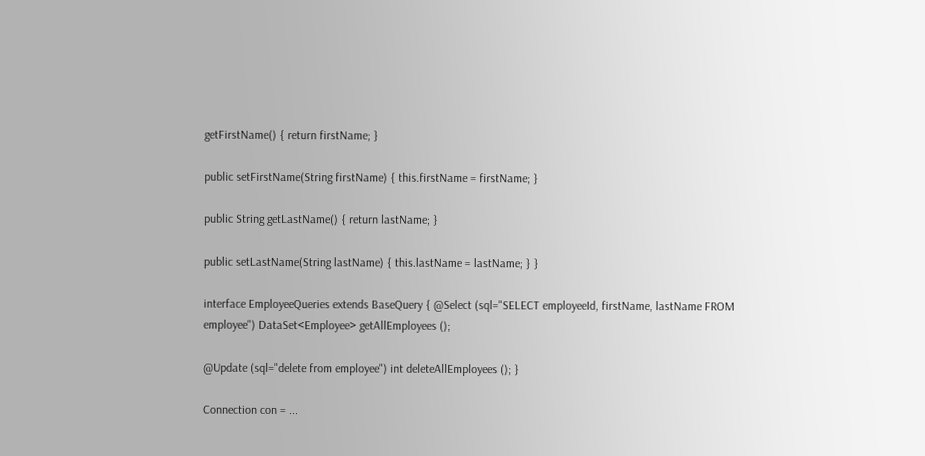getFirstName() { return firstName; }

public setFirstName(String firstName) { this.firstName = firstName; }

public String getLastName() { return lastName; }

public setLastName(String lastName) { this.lastName = lastName; } }

interface EmployeeQueries extends BaseQuery { @Select (sql="SELECT employeeId, firstName, lastName FROM employee") DataSet<Employee> getAllEmployees ();

@Update (sql="delete from employee") int deleteAllEmployees (); }

Connection con = ...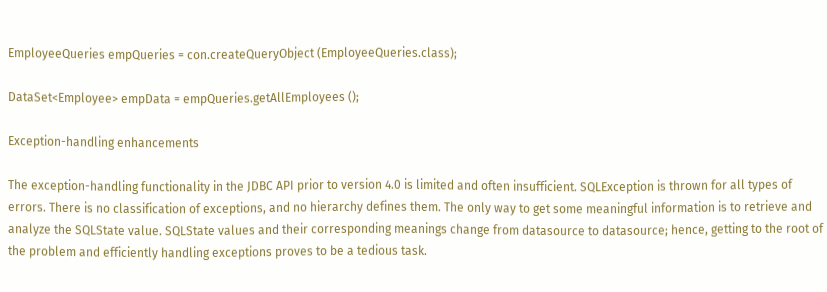EmployeeQueries empQueries = con.createQueryObject (EmployeeQueries.class);

DataSet<Employee> empData = empQueries.getAllEmployees ();

Exception-handling enhancements

The exception-handling functionality in the JDBC API prior to version 4.0 is limited and often insufficient. SQLException is thrown for all types of errors. There is no classification of exceptions, and no hierarchy defines them. The only way to get some meaningful information is to retrieve and analyze the SQLState value. SQLState values and their corresponding meanings change from datasource to datasource; hence, getting to the root of the problem and efficiently handling exceptions proves to be a tedious task.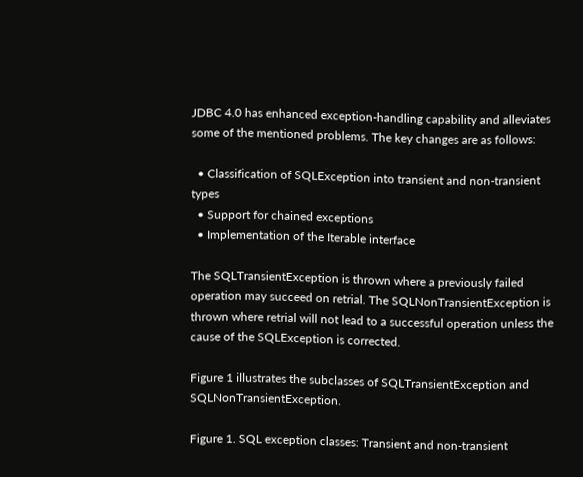JDBC 4.0 has enhanced exception-handling capability and alleviates some of the mentioned problems. The key changes are as follows:

  • Classification of SQLException into transient and non-transient types
  • Support for chained exceptions
  • Implementation of the Iterable interface

The SQLTransientException is thrown where a previously failed operation may succeed on retrial. The SQLNonTransientException is thrown where retrial will not lead to a successful operation unless the cause of the SQLException is corrected.

Figure 1 illustrates the subclasses of SQLTransientException and SQLNonTransientException.

Figure 1. SQL exception classes: Transient and non-transient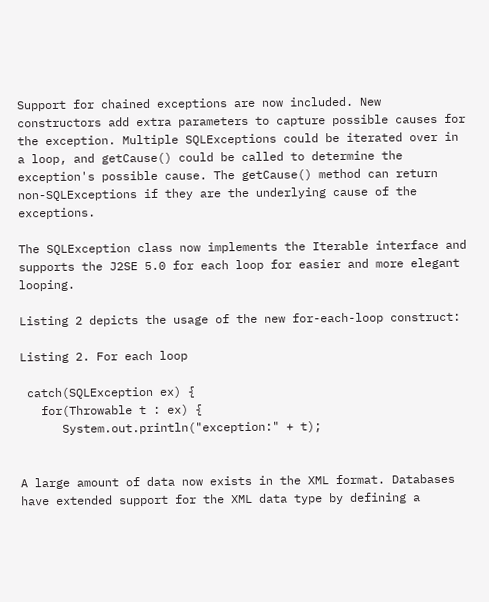Support for chained exceptions are now included. New constructors add extra parameters to capture possible causes for the exception. Multiple SQLExceptions could be iterated over in a loop, and getCause() could be called to determine the exception's possible cause. The getCause() method can return non-SQLExceptions if they are the underlying cause of the exceptions.

The SQLException class now implements the Iterable interface and supports the J2SE 5.0 for each loop for easier and more elegant looping.

Listing 2 depicts the usage of the new for-each-loop construct:

Listing 2. For each loop

 catch(SQLException ex) {
   for(Throwable t : ex) {
      System.out.println("exception:" + t);


A large amount of data now exists in the XML format. Databases have extended support for the XML data type by defining a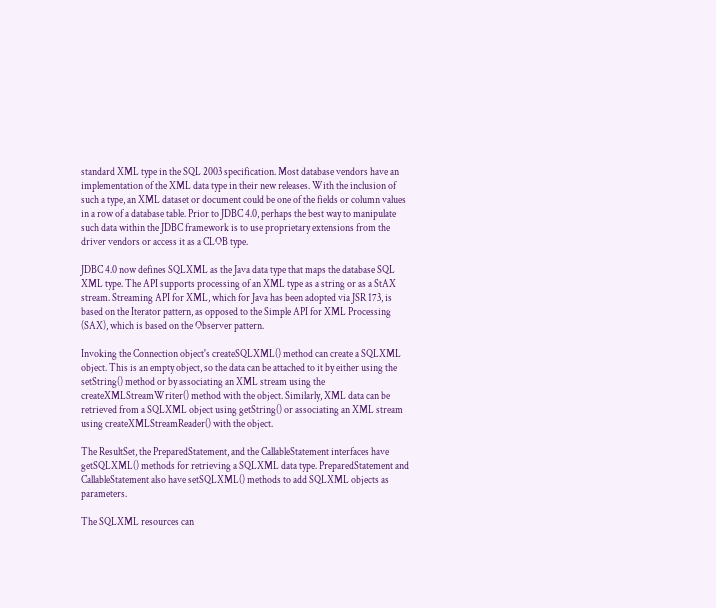standard XML type in the SQL 2003 specification. Most database vendors have an implementation of the XML data type in their new releases. With the inclusion of such a type, an XML dataset or document could be one of the fields or column values in a row of a database table. Prior to JDBC 4.0, perhaps the best way to manipulate such data within the JDBC framework is to use proprietary extensions from the driver vendors or access it as a CLOB type.

JDBC 4.0 now defines SQLXML as the Java data type that maps the database SQL XML type. The API supports processing of an XML type as a string or as a StAX stream. Streaming API for XML, which for Java has been adopted via JSR 173, is based on the Iterator pattern, as opposed to the Simple API for XML Processing (SAX), which is based on the Observer pattern.

Invoking the Connection object's createSQLXML() method can create a SQLXML object. This is an empty object, so the data can be attached to it by either using the setString() method or by associating an XML stream using the createXMLStreamWriter() method with the object. Similarly, XML data can be retrieved from a SQLXML object using getString() or associating an XML stream using createXMLStreamReader() with the object.

The ResultSet, the PreparedStatement, and the CallableStatement interfaces have getSQLXML() methods for retrieving a SQLXML data type. PreparedStatement and CallableStatement also have setSQLXML() methods to add SQLXML objects as parameters.

The SQLXML resources can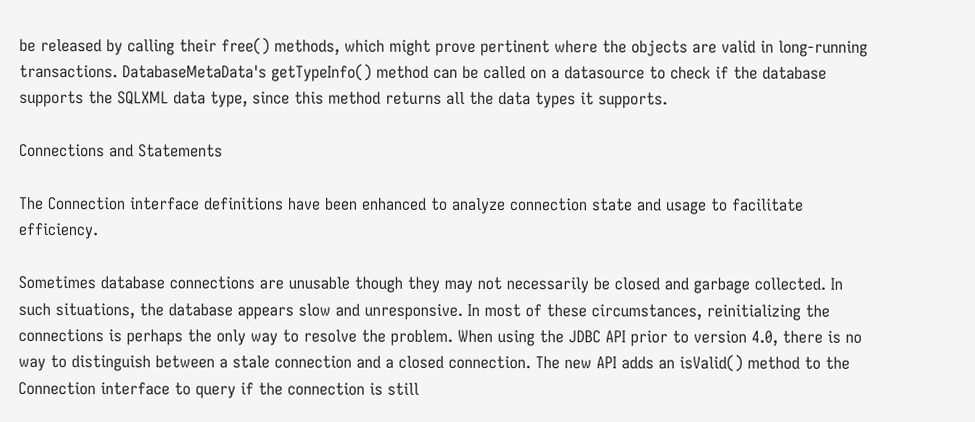be released by calling their free() methods, which might prove pertinent where the objects are valid in long-running transactions. DatabaseMetaData's getTypeInfo() method can be called on a datasource to check if the database supports the SQLXML data type, since this method returns all the data types it supports.

Connections and Statements

The Connection interface definitions have been enhanced to analyze connection state and usage to facilitate efficiency.

Sometimes database connections are unusable though they may not necessarily be closed and garbage collected. In such situations, the database appears slow and unresponsive. In most of these circumstances, reinitializing the connections is perhaps the only way to resolve the problem. When using the JDBC API prior to version 4.0, there is no way to distinguish between a stale connection and a closed connection. The new API adds an isValid() method to the Connection interface to query if the connection is still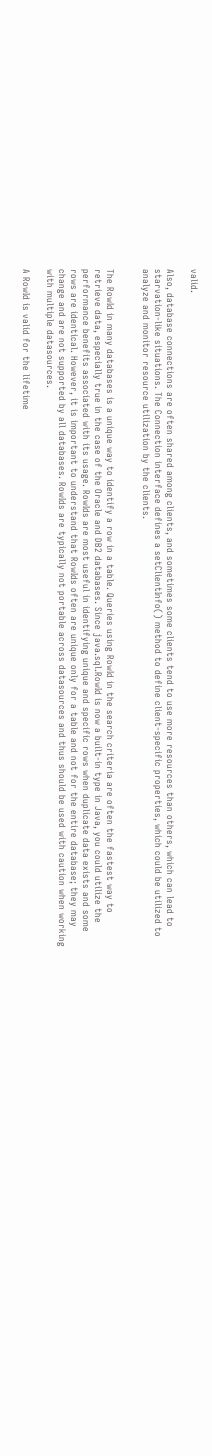valid.

Also, database connections are often shared among clients, and sometimes some clients tend to use more resources than others, which can lead to starvation-like situations. The Connection interface defines a setClientInfo() method to define client-specific properties, which could be utilized to analyze and monitor resource utilization by the clients.


The RowId in many databases is a unique way to identify a row in a table. Queries using RowId in the search criteria are often the fastest way to retrieve data, especially true in the case of the Oracle and DB2 databases. Since java.sql.RowId is now a built-in type in Java, you could utilize the performance benefits associated with its usage. RowIds are most useful in identifying unique and specific rows when duplicate data exists and some rows are identical. However, it is important to understand that RowIds often are unique only for a table and not for the entire database; they may change and are not supported by all databases. RowIds are typically not portable across datasources and thus should be used with caution when working with multiple datasources.

A RowId is valid for the lifetime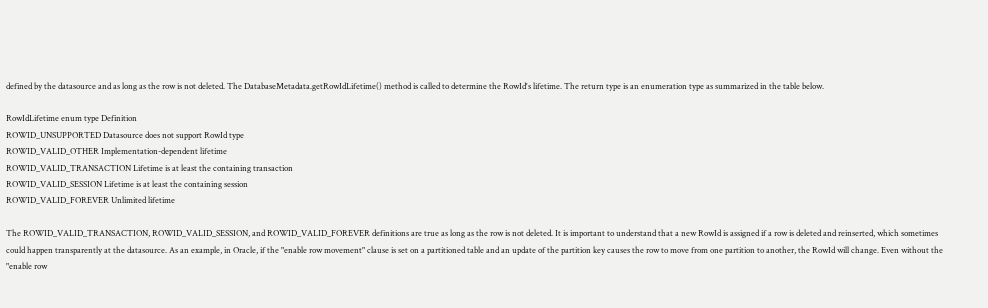defined by the datasource and as long as the row is not deleted. The DatabaseMetadata.getRowIdLifetime() method is called to determine the RowId's lifetime. The return type is an enumeration type as summarized in the table below.

RowIdLifetime enum type Definition
ROWID_UNSUPPORTED Datasource does not support RowId type
ROWID_VALID_OTHER Implementation-dependent lifetime
ROWID_VALID_TRANSACTION Lifetime is at least the containing transaction
ROWID_VALID_SESSION Lifetime is at least the containing session
ROWID_VALID_FOREVER Unlimited lifetime

The ROWID_VALID_TRANSACTION, ROWID_VALID_SESSION, and ROWID_VALID_FOREVER definitions are true as long as the row is not deleted. It is important to understand that a new RowId is assigned if a row is deleted and reinserted, which sometimes could happen transparently at the datasource. As an example, in Oracle, if the "enable row movement" clause is set on a partitioned table and an update of the partition key causes the row to move from one partition to another, the RowId will change. Even without the "enable row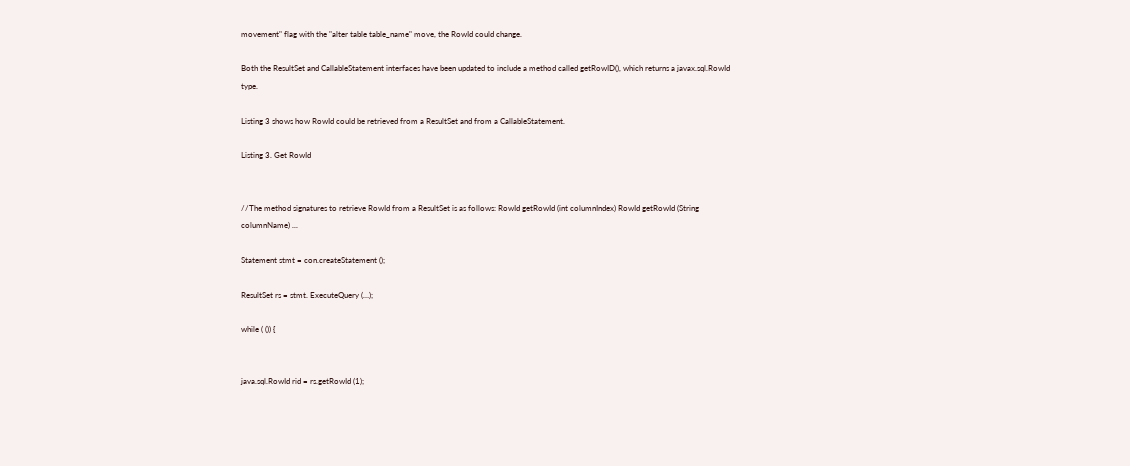movement" flag with the "alter table table_name" move, the RowId could change.

Both the ResultSet and CallableStatement interfaces have been updated to include a method called getRowID(), which returns a javax.sql.RowId type.

Listing 3 shows how RowId could be retrieved from a ResultSet and from a CallableStatement.

Listing 3. Get RowId


//The method signatures to retrieve RowId from a ResultSet is as follows: RowId getRowId (int columnIndex) RowId getRowId (String columnName) ...

Statement stmt = con.createStatement ();

ResultSet rs = stmt. ExecuteQuery (…);

while ( ()) {


java.sql.RowId rid = rs.getRowId (1);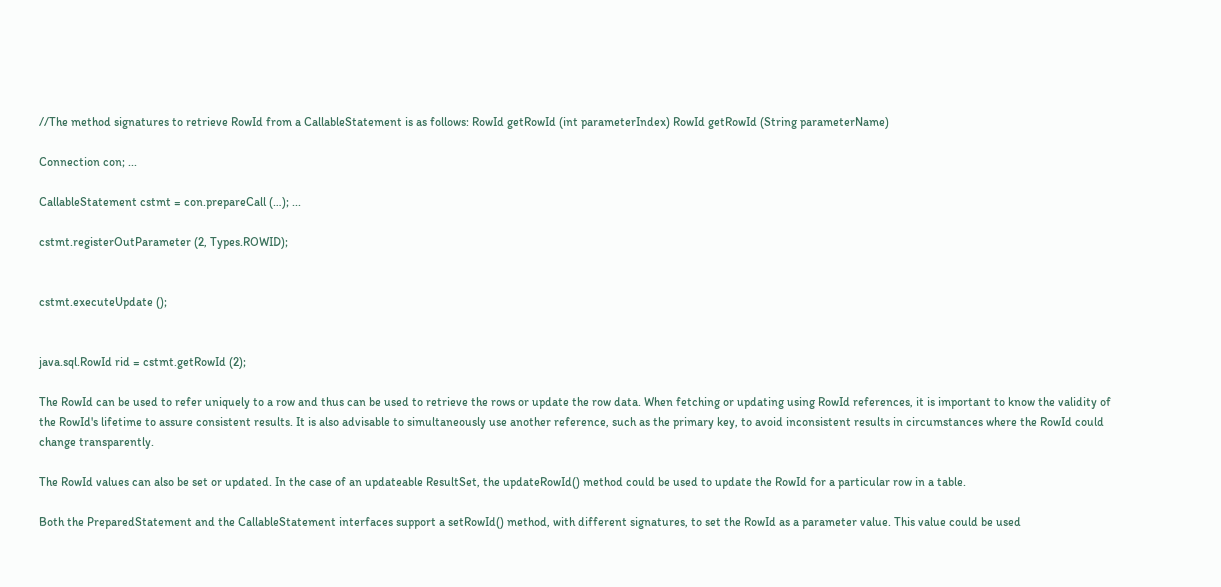//The method signatures to retrieve RowId from a CallableStatement is as follows: RowId getRowId (int parameterIndex) RowId getRowId (String parameterName)

Connection con; ...

CallableStatement cstmt = con.prepareCall (…); ...

cstmt.registerOutParameter (2, Types.ROWID);


cstmt.executeUpdate ();


java.sql.RowId rid = cstmt.getRowId (2);

The RowId can be used to refer uniquely to a row and thus can be used to retrieve the rows or update the row data. When fetching or updating using RowId references, it is important to know the validity of the RowId's lifetime to assure consistent results. It is also advisable to simultaneously use another reference, such as the primary key, to avoid inconsistent results in circumstances where the RowId could change transparently.

The RowId values can also be set or updated. In the case of an updateable ResultSet, the updateRowId() method could be used to update the RowId for a particular row in a table.

Both the PreparedStatement and the CallableStatement interfaces support a setRowId() method, with different signatures, to set the RowId as a parameter value. This value could be used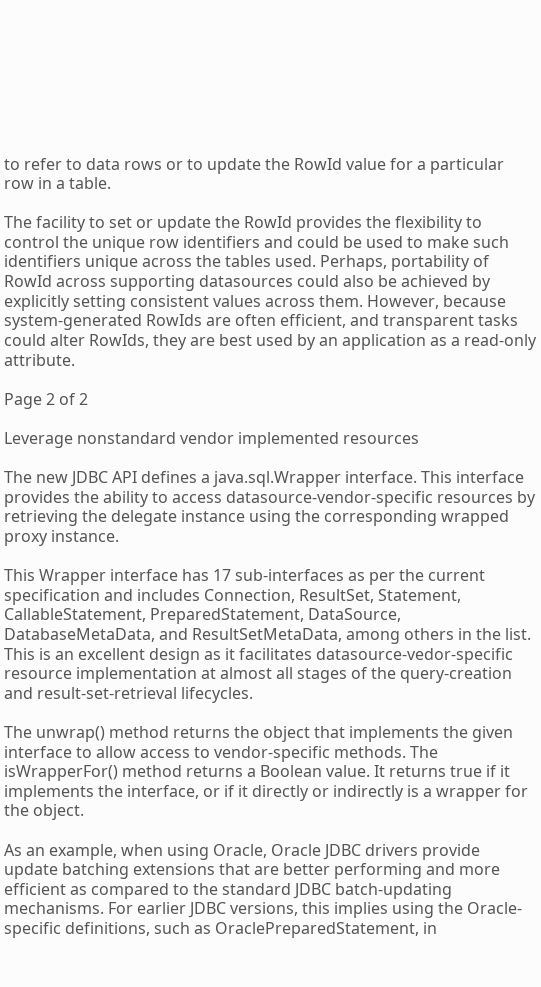to refer to data rows or to update the RowId value for a particular row in a table.

The facility to set or update the RowId provides the flexibility to control the unique row identifiers and could be used to make such identifiers unique across the tables used. Perhaps, portability of RowId across supporting datasources could also be achieved by explicitly setting consistent values across them. However, because system-generated RowIds are often efficient, and transparent tasks could alter RowIds, they are best used by an application as a read-only attribute.

Page 2 of 2

Leverage nonstandard vendor implemented resources

The new JDBC API defines a java.sql.Wrapper interface. This interface provides the ability to access datasource-vendor-specific resources by retrieving the delegate instance using the corresponding wrapped proxy instance.

This Wrapper interface has 17 sub-interfaces as per the current specification and includes Connection, ResultSet, Statement, CallableStatement, PreparedStatement, DataSource, DatabaseMetaData, and ResultSetMetaData, among others in the list. This is an excellent design as it facilitates datasource-vedor-specific resource implementation at almost all stages of the query-creation and result-set-retrieval lifecycles.

The unwrap() method returns the object that implements the given interface to allow access to vendor-specific methods. The isWrapperFor() method returns a Boolean value. It returns true if it implements the interface, or if it directly or indirectly is a wrapper for the object.

As an example, when using Oracle, Oracle JDBC drivers provide update batching extensions that are better performing and more efficient as compared to the standard JDBC batch-updating mechanisms. For earlier JDBC versions, this implies using the Oracle-specific definitions, such as OraclePreparedStatement, in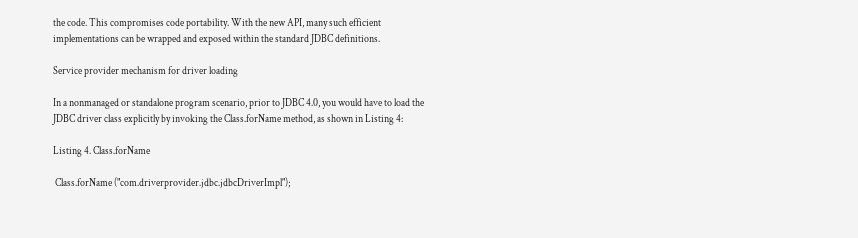the code. This compromises code portability. With the new API, many such efficient implementations can be wrapped and exposed within the standard JDBC definitions.

Service provider mechanism for driver loading

In a nonmanaged or standalone program scenario, prior to JDBC 4.0, you would have to load the JDBC driver class explicitly by invoking the Class.forName method, as shown in Listing 4:

Listing 4. Class.forName

 Class.forName ("com.driverprovider.jdbc.jdbcDriverImpl");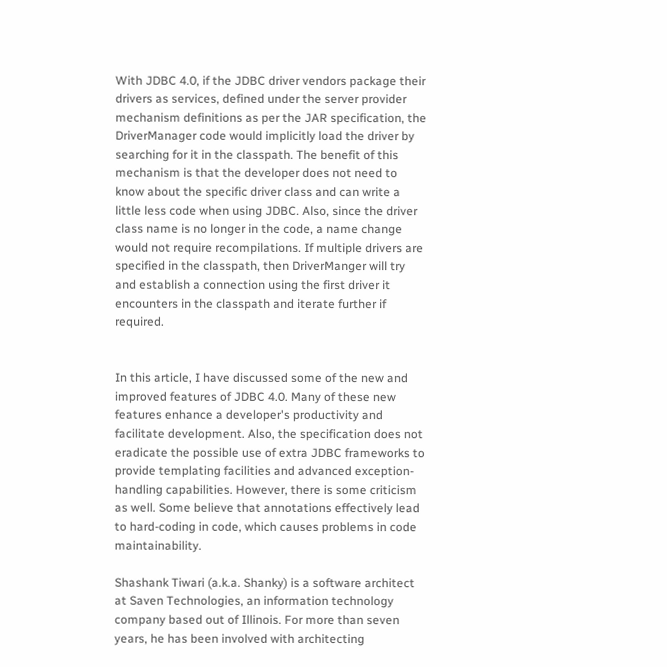With JDBC 4.0, if the JDBC driver vendors package their drivers as services, defined under the server provider mechanism definitions as per the JAR specification, the DriverManager code would implicitly load the driver by searching for it in the classpath. The benefit of this mechanism is that the developer does not need to know about the specific driver class and can write a little less code when using JDBC. Also, since the driver class name is no longer in the code, a name change would not require recompilations. If multiple drivers are specified in the classpath, then DriverManger will try and establish a connection using the first driver it encounters in the classpath and iterate further if required.


In this article, I have discussed some of the new and improved features of JDBC 4.0. Many of these new features enhance a developer's productivity and facilitate development. Also, the specification does not eradicate the possible use of extra JDBC frameworks to provide templating facilities and advanced exception-handling capabilities. However, there is some criticism as well. Some believe that annotations effectively lead to hard-coding in code, which causes problems in code maintainability.

Shashank Tiwari (a.k.a. Shanky) is a software architect at Saven Technologies, an information technology company based out of Illinois. For more than seven years, he has been involved with architecting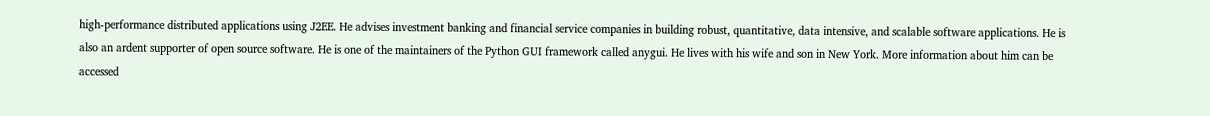high-performance distributed applications using J2EE. He advises investment banking and financial service companies in building robust, quantitative, data intensive, and scalable software applications. He is also an ardent supporter of open source software. He is one of the maintainers of the Python GUI framework called anygui. He lives with his wife and son in New York. More information about him can be accessed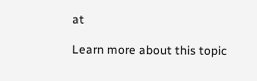at

Learn more about this topic